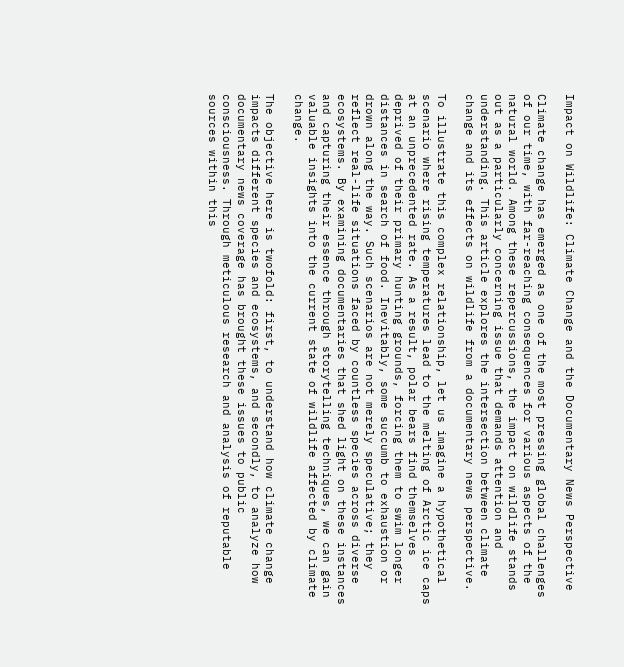Impact on Wildlife: Climate Change and the Documentary News Perspective

Climate change has emerged as one of the most pressing global challenges of our time, with far-reaching consequences for various aspects of the natural world. Among these repercussions, the impact on wildlife stands out as a particularly concerning issue that demands attention and understanding. This article explores the intersection between climate change and its effects on wildlife from a documentary news perspective.

To illustrate this complex relationship, let us imagine a hypothetical scenario where rising temperatures lead to the melting of Arctic ice caps at an unprecedented rate. As a result, polar bears find themselves deprived of their primary hunting grounds, forcing them to swim longer distances in search of food. Inevitably, some succumb to exhaustion or drown along the way. Such scenarios are not merely speculative; they reflect real-life situations faced by countless species across diverse ecosystems. By examining documentaries that shed light on these instances and capturing their essence through storytelling techniques, we can gain valuable insights into the current state of wildlife affected by climate change.

The objective here is twofold: first, to understand how climate change impacts different species and ecosystems, and secondly, to analyze how documentary news coverage has brought these issues to public consciousness. Through meticulous research and analysis of reputable sources within this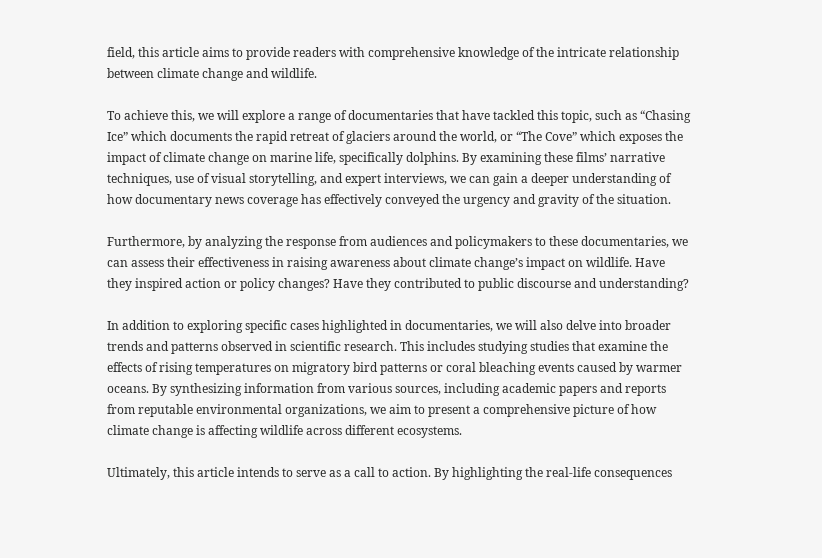field, this article aims to provide readers with comprehensive knowledge of the intricate relationship between climate change and wildlife.

To achieve this, we will explore a range of documentaries that have tackled this topic, such as “Chasing Ice” which documents the rapid retreat of glaciers around the world, or “The Cove” which exposes the impact of climate change on marine life, specifically dolphins. By examining these films’ narrative techniques, use of visual storytelling, and expert interviews, we can gain a deeper understanding of how documentary news coverage has effectively conveyed the urgency and gravity of the situation.

Furthermore, by analyzing the response from audiences and policymakers to these documentaries, we can assess their effectiveness in raising awareness about climate change’s impact on wildlife. Have they inspired action or policy changes? Have they contributed to public discourse and understanding?

In addition to exploring specific cases highlighted in documentaries, we will also delve into broader trends and patterns observed in scientific research. This includes studying studies that examine the effects of rising temperatures on migratory bird patterns or coral bleaching events caused by warmer oceans. By synthesizing information from various sources, including academic papers and reports from reputable environmental organizations, we aim to present a comprehensive picture of how climate change is affecting wildlife across different ecosystems.

Ultimately, this article intends to serve as a call to action. By highlighting the real-life consequences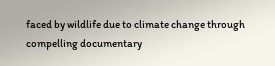faced by wildlife due to climate change through compelling documentary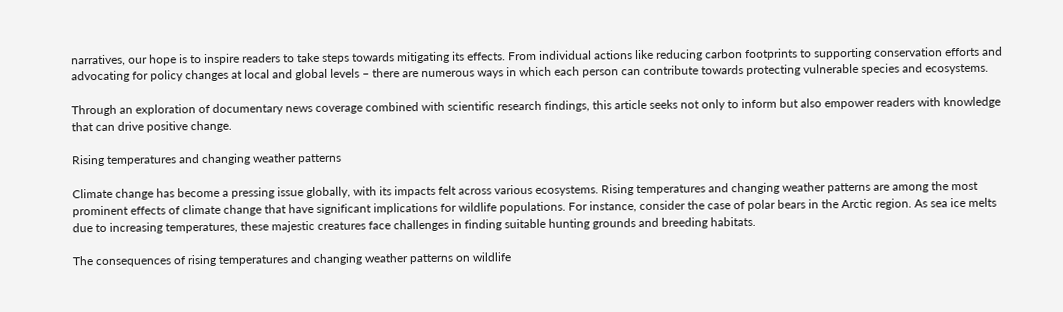narratives, our hope is to inspire readers to take steps towards mitigating its effects. From individual actions like reducing carbon footprints to supporting conservation efforts and advocating for policy changes at local and global levels – there are numerous ways in which each person can contribute towards protecting vulnerable species and ecosystems.

Through an exploration of documentary news coverage combined with scientific research findings, this article seeks not only to inform but also empower readers with knowledge that can drive positive change.

Rising temperatures and changing weather patterns

Climate change has become a pressing issue globally, with its impacts felt across various ecosystems. Rising temperatures and changing weather patterns are among the most prominent effects of climate change that have significant implications for wildlife populations. For instance, consider the case of polar bears in the Arctic region. As sea ice melts due to increasing temperatures, these majestic creatures face challenges in finding suitable hunting grounds and breeding habitats.

The consequences of rising temperatures and changing weather patterns on wildlife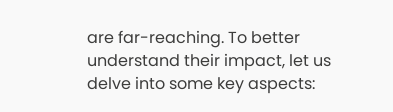are far-reaching. To better understand their impact, let us delve into some key aspects: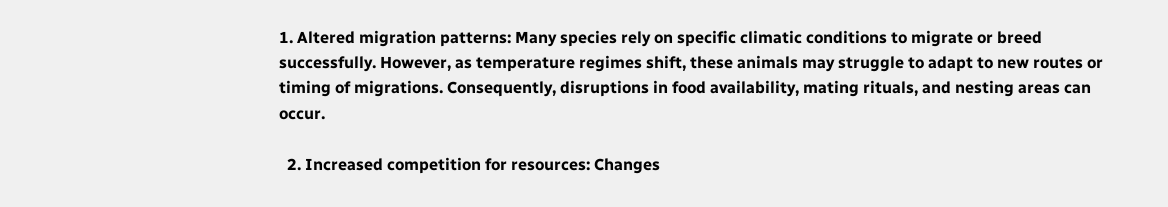1. Altered migration patterns: Many species rely on specific climatic conditions to migrate or breed successfully. However, as temperature regimes shift, these animals may struggle to adapt to new routes or timing of migrations. Consequently, disruptions in food availability, mating rituals, and nesting areas can occur.

  2. Increased competition for resources: Changes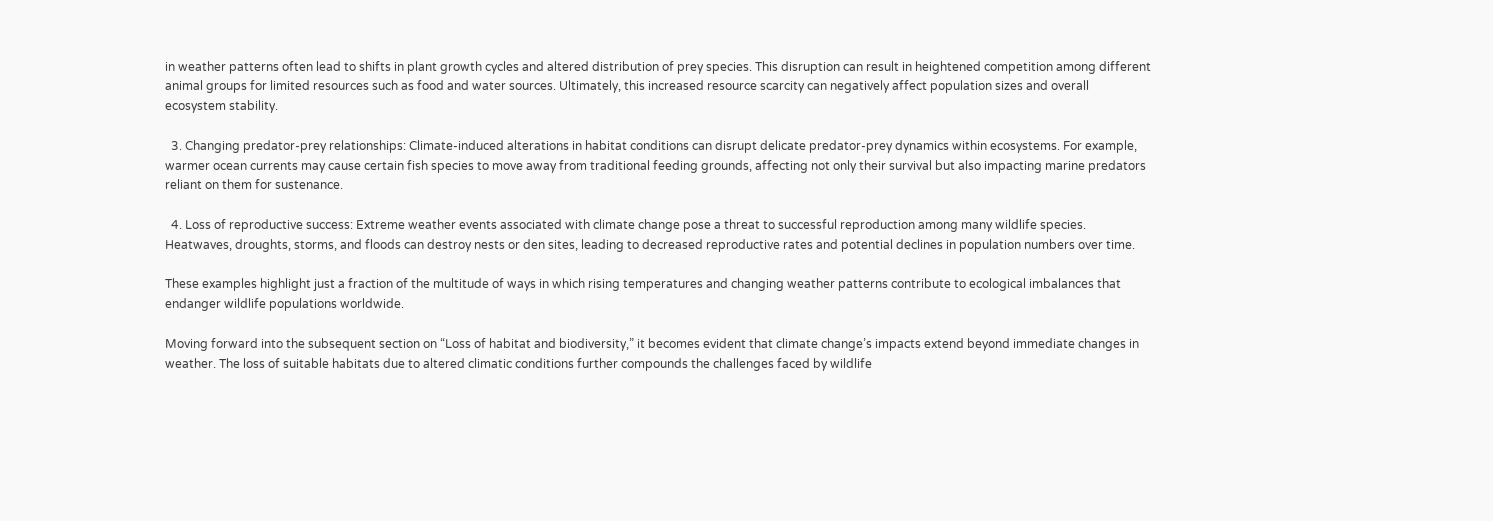in weather patterns often lead to shifts in plant growth cycles and altered distribution of prey species. This disruption can result in heightened competition among different animal groups for limited resources such as food and water sources. Ultimately, this increased resource scarcity can negatively affect population sizes and overall ecosystem stability.

  3. Changing predator-prey relationships: Climate-induced alterations in habitat conditions can disrupt delicate predator-prey dynamics within ecosystems. For example, warmer ocean currents may cause certain fish species to move away from traditional feeding grounds, affecting not only their survival but also impacting marine predators reliant on them for sustenance.

  4. Loss of reproductive success: Extreme weather events associated with climate change pose a threat to successful reproduction among many wildlife species. Heatwaves, droughts, storms, and floods can destroy nests or den sites, leading to decreased reproductive rates and potential declines in population numbers over time.

These examples highlight just a fraction of the multitude of ways in which rising temperatures and changing weather patterns contribute to ecological imbalances that endanger wildlife populations worldwide.

Moving forward into the subsequent section on “Loss of habitat and biodiversity,” it becomes evident that climate change’s impacts extend beyond immediate changes in weather. The loss of suitable habitats due to altered climatic conditions further compounds the challenges faced by wildlife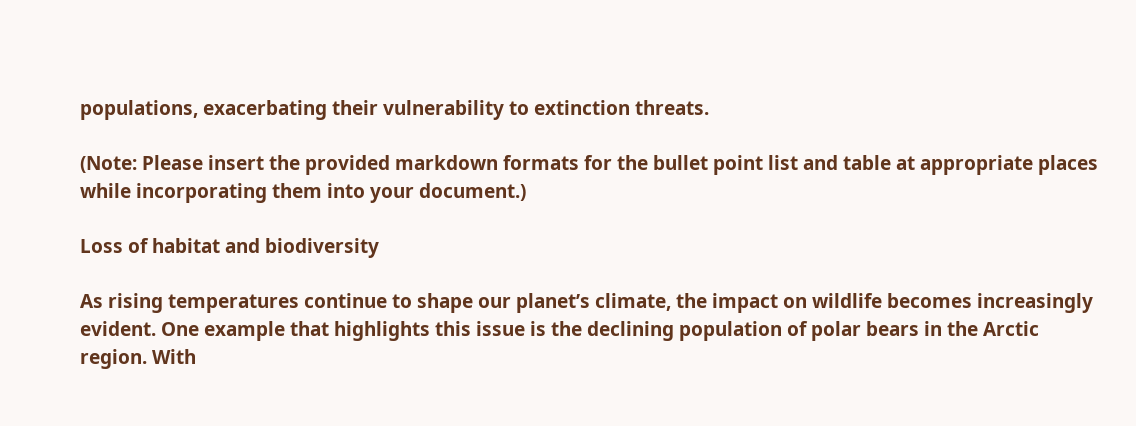populations, exacerbating their vulnerability to extinction threats.

(Note: Please insert the provided markdown formats for the bullet point list and table at appropriate places while incorporating them into your document.)

Loss of habitat and biodiversity

As rising temperatures continue to shape our planet’s climate, the impact on wildlife becomes increasingly evident. One example that highlights this issue is the declining population of polar bears in the Arctic region. With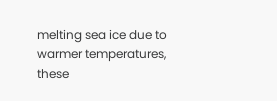melting sea ice due to warmer temperatures, these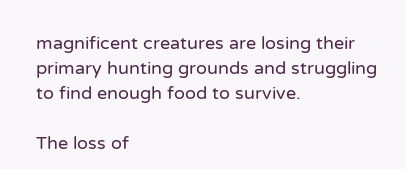magnificent creatures are losing their primary hunting grounds and struggling to find enough food to survive.

The loss of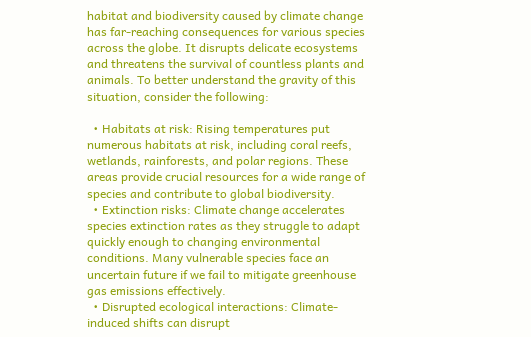habitat and biodiversity caused by climate change has far-reaching consequences for various species across the globe. It disrupts delicate ecosystems and threatens the survival of countless plants and animals. To better understand the gravity of this situation, consider the following:

  • Habitats at risk: Rising temperatures put numerous habitats at risk, including coral reefs, wetlands, rainforests, and polar regions. These areas provide crucial resources for a wide range of species and contribute to global biodiversity.
  • Extinction risks: Climate change accelerates species extinction rates as they struggle to adapt quickly enough to changing environmental conditions. Many vulnerable species face an uncertain future if we fail to mitigate greenhouse gas emissions effectively.
  • Disrupted ecological interactions: Climate-induced shifts can disrupt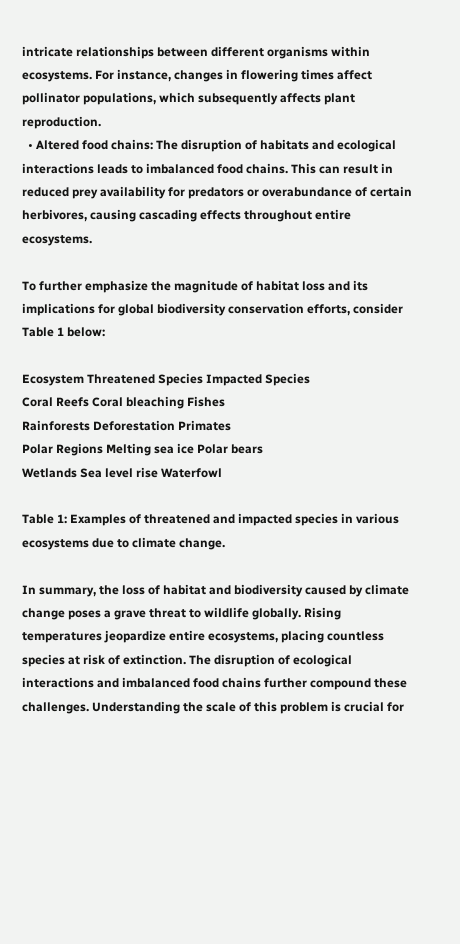intricate relationships between different organisms within ecosystems. For instance, changes in flowering times affect pollinator populations, which subsequently affects plant reproduction.
  • Altered food chains: The disruption of habitats and ecological interactions leads to imbalanced food chains. This can result in reduced prey availability for predators or overabundance of certain herbivores, causing cascading effects throughout entire ecosystems.

To further emphasize the magnitude of habitat loss and its implications for global biodiversity conservation efforts, consider Table 1 below:

Ecosystem Threatened Species Impacted Species
Coral Reefs Coral bleaching Fishes
Rainforests Deforestation Primates
Polar Regions Melting sea ice Polar bears
Wetlands Sea level rise Waterfowl

Table 1: Examples of threatened and impacted species in various ecosystems due to climate change.

In summary, the loss of habitat and biodiversity caused by climate change poses a grave threat to wildlife globally. Rising temperatures jeopardize entire ecosystems, placing countless species at risk of extinction. The disruption of ecological interactions and imbalanced food chains further compound these challenges. Understanding the scale of this problem is crucial for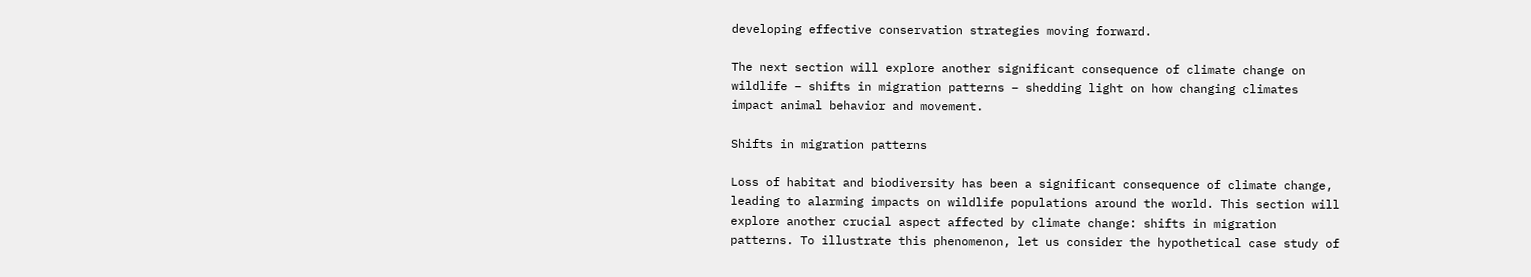developing effective conservation strategies moving forward.

The next section will explore another significant consequence of climate change on wildlife – shifts in migration patterns – shedding light on how changing climates impact animal behavior and movement.

Shifts in migration patterns

Loss of habitat and biodiversity has been a significant consequence of climate change, leading to alarming impacts on wildlife populations around the world. This section will explore another crucial aspect affected by climate change: shifts in migration patterns. To illustrate this phenomenon, let us consider the hypothetical case study of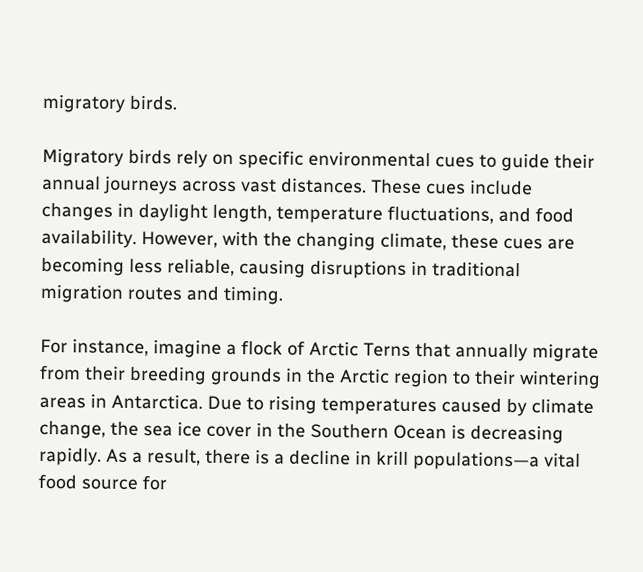migratory birds.

Migratory birds rely on specific environmental cues to guide their annual journeys across vast distances. These cues include changes in daylight length, temperature fluctuations, and food availability. However, with the changing climate, these cues are becoming less reliable, causing disruptions in traditional migration routes and timing.

For instance, imagine a flock of Arctic Terns that annually migrate from their breeding grounds in the Arctic region to their wintering areas in Antarctica. Due to rising temperatures caused by climate change, the sea ice cover in the Southern Ocean is decreasing rapidly. As a result, there is a decline in krill populations—a vital food source for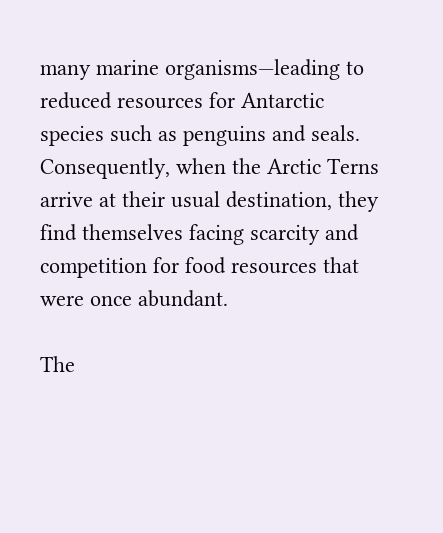many marine organisms—leading to reduced resources for Antarctic species such as penguins and seals. Consequently, when the Arctic Terns arrive at their usual destination, they find themselves facing scarcity and competition for food resources that were once abundant.

The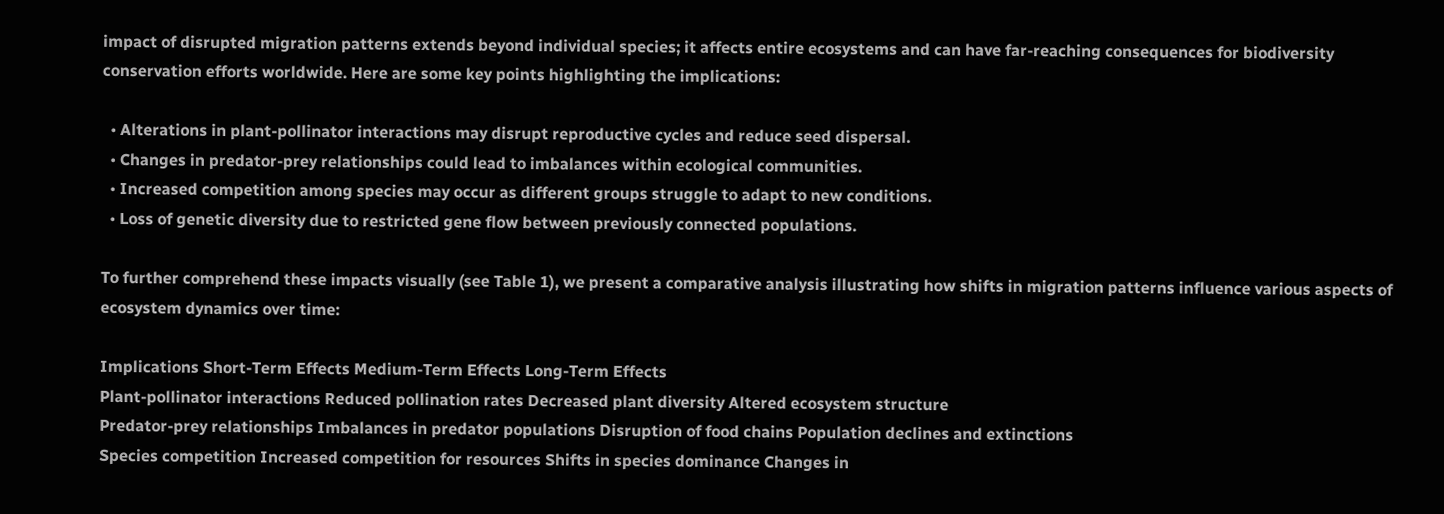impact of disrupted migration patterns extends beyond individual species; it affects entire ecosystems and can have far-reaching consequences for biodiversity conservation efforts worldwide. Here are some key points highlighting the implications:

  • Alterations in plant-pollinator interactions may disrupt reproductive cycles and reduce seed dispersal.
  • Changes in predator-prey relationships could lead to imbalances within ecological communities.
  • Increased competition among species may occur as different groups struggle to adapt to new conditions.
  • Loss of genetic diversity due to restricted gene flow between previously connected populations.

To further comprehend these impacts visually (see Table 1), we present a comparative analysis illustrating how shifts in migration patterns influence various aspects of ecosystem dynamics over time:

Implications Short-Term Effects Medium-Term Effects Long-Term Effects
Plant-pollinator interactions Reduced pollination rates Decreased plant diversity Altered ecosystem structure
Predator-prey relationships Imbalances in predator populations Disruption of food chains Population declines and extinctions
Species competition Increased competition for resources Shifts in species dominance Changes in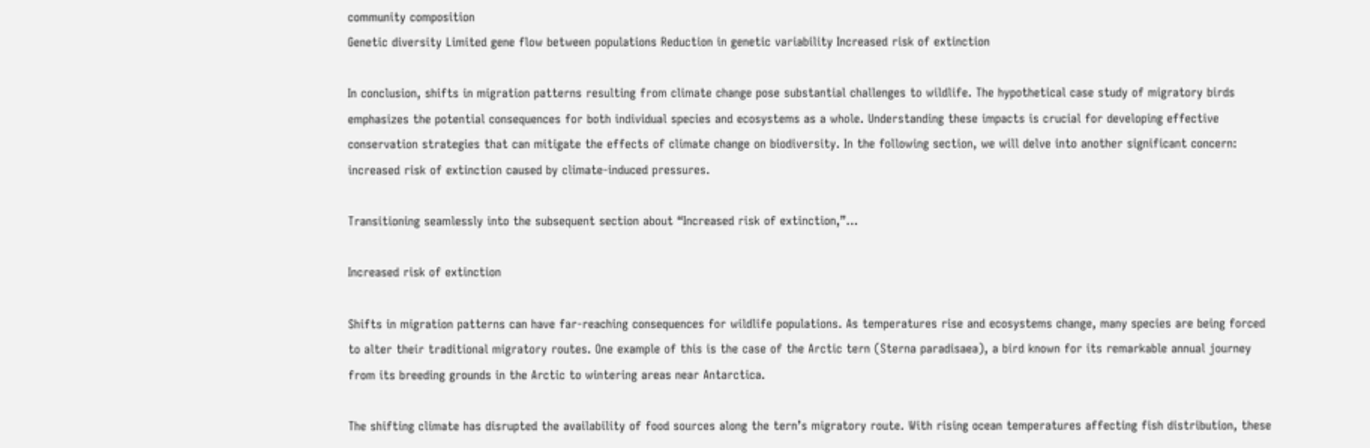community composition
Genetic diversity Limited gene flow between populations Reduction in genetic variability Increased risk of extinction

In conclusion, shifts in migration patterns resulting from climate change pose substantial challenges to wildlife. The hypothetical case study of migratory birds emphasizes the potential consequences for both individual species and ecosystems as a whole. Understanding these impacts is crucial for developing effective conservation strategies that can mitigate the effects of climate change on biodiversity. In the following section, we will delve into another significant concern: increased risk of extinction caused by climate-induced pressures.

Transitioning seamlessly into the subsequent section about “Increased risk of extinction,”…

Increased risk of extinction

Shifts in migration patterns can have far-reaching consequences for wildlife populations. As temperatures rise and ecosystems change, many species are being forced to alter their traditional migratory routes. One example of this is the case of the Arctic tern (Sterna paradisaea), a bird known for its remarkable annual journey from its breeding grounds in the Arctic to wintering areas near Antarctica.

The shifting climate has disrupted the availability of food sources along the tern’s migratory route. With rising ocean temperatures affecting fish distribution, these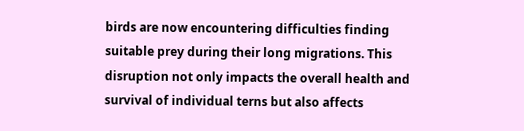birds are now encountering difficulties finding suitable prey during their long migrations. This disruption not only impacts the overall health and survival of individual terns but also affects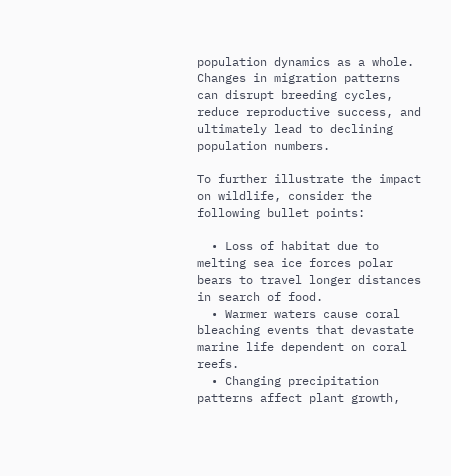population dynamics as a whole. Changes in migration patterns can disrupt breeding cycles, reduce reproductive success, and ultimately lead to declining population numbers.

To further illustrate the impact on wildlife, consider the following bullet points:

  • Loss of habitat due to melting sea ice forces polar bears to travel longer distances in search of food.
  • Warmer waters cause coral bleaching events that devastate marine life dependent on coral reefs.
  • Changing precipitation patterns affect plant growth,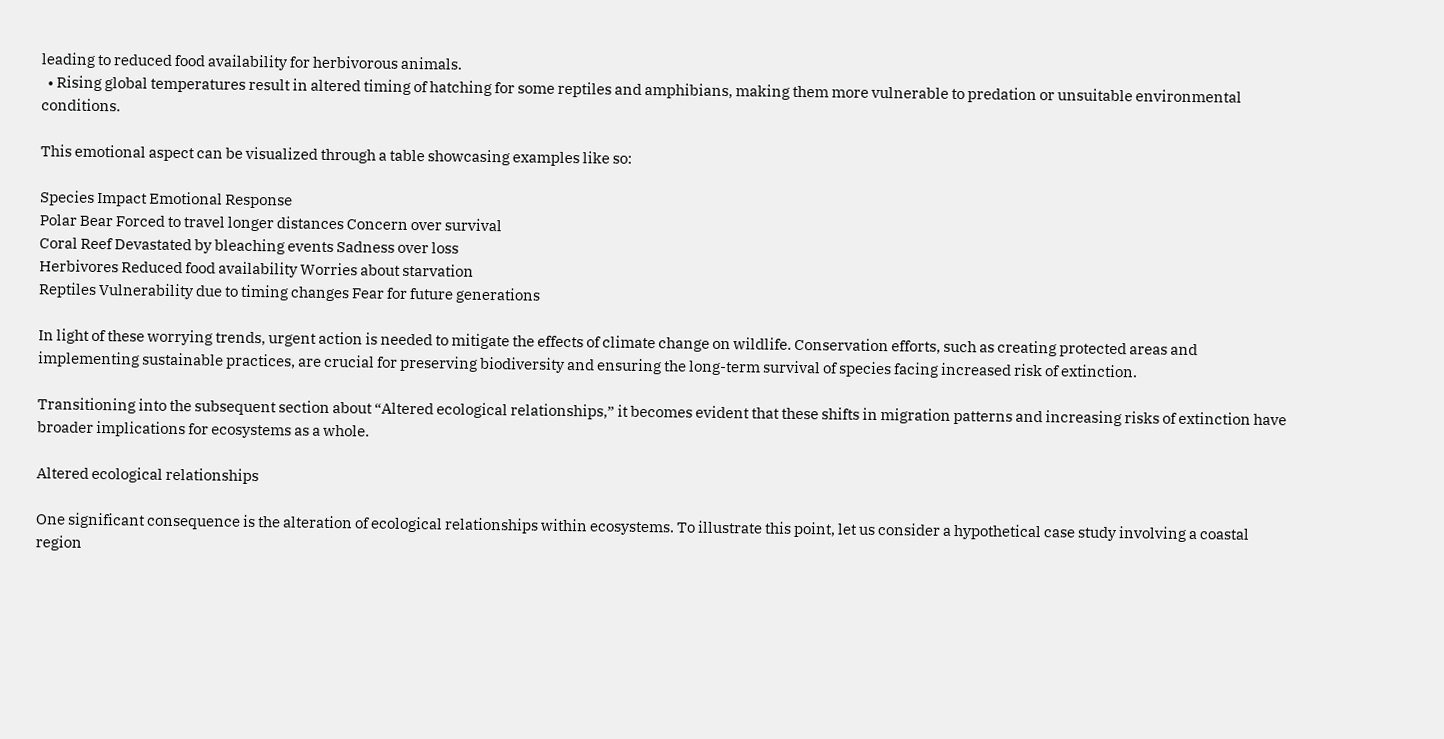leading to reduced food availability for herbivorous animals.
  • Rising global temperatures result in altered timing of hatching for some reptiles and amphibians, making them more vulnerable to predation or unsuitable environmental conditions.

This emotional aspect can be visualized through a table showcasing examples like so:

Species Impact Emotional Response
Polar Bear Forced to travel longer distances Concern over survival
Coral Reef Devastated by bleaching events Sadness over loss
Herbivores Reduced food availability Worries about starvation
Reptiles Vulnerability due to timing changes Fear for future generations

In light of these worrying trends, urgent action is needed to mitigate the effects of climate change on wildlife. Conservation efforts, such as creating protected areas and implementing sustainable practices, are crucial for preserving biodiversity and ensuring the long-term survival of species facing increased risk of extinction.

Transitioning into the subsequent section about “Altered ecological relationships,” it becomes evident that these shifts in migration patterns and increasing risks of extinction have broader implications for ecosystems as a whole.

Altered ecological relationships

One significant consequence is the alteration of ecological relationships within ecosystems. To illustrate this point, let us consider a hypothetical case study involving a coastal region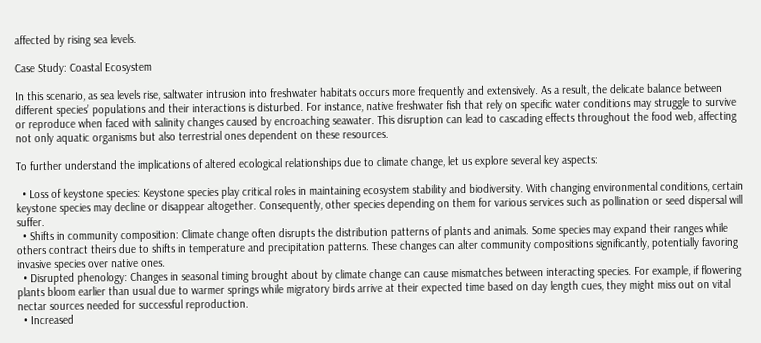affected by rising sea levels.

Case Study: Coastal Ecosystem

In this scenario, as sea levels rise, saltwater intrusion into freshwater habitats occurs more frequently and extensively. As a result, the delicate balance between different species’ populations and their interactions is disturbed. For instance, native freshwater fish that rely on specific water conditions may struggle to survive or reproduce when faced with salinity changes caused by encroaching seawater. This disruption can lead to cascading effects throughout the food web, affecting not only aquatic organisms but also terrestrial ones dependent on these resources.

To further understand the implications of altered ecological relationships due to climate change, let us explore several key aspects:

  • Loss of keystone species: Keystone species play critical roles in maintaining ecosystem stability and biodiversity. With changing environmental conditions, certain keystone species may decline or disappear altogether. Consequently, other species depending on them for various services such as pollination or seed dispersal will suffer.
  • Shifts in community composition: Climate change often disrupts the distribution patterns of plants and animals. Some species may expand their ranges while others contract theirs due to shifts in temperature and precipitation patterns. These changes can alter community compositions significantly, potentially favoring invasive species over native ones.
  • Disrupted phenology: Changes in seasonal timing brought about by climate change can cause mismatches between interacting species. For example, if flowering plants bloom earlier than usual due to warmer springs while migratory birds arrive at their expected time based on day length cues, they might miss out on vital nectar sources needed for successful reproduction.
  • Increased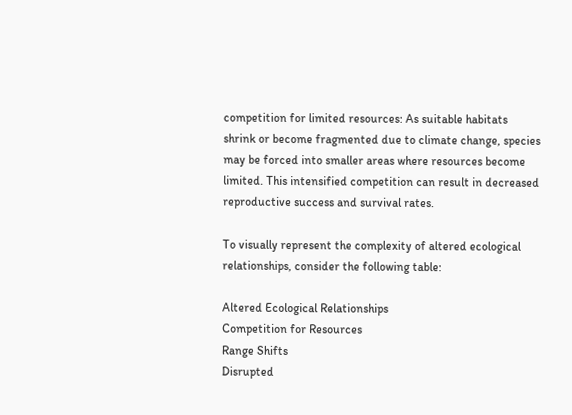competition for limited resources: As suitable habitats shrink or become fragmented due to climate change, species may be forced into smaller areas where resources become limited. This intensified competition can result in decreased reproductive success and survival rates.

To visually represent the complexity of altered ecological relationships, consider the following table:

Altered Ecological Relationships
Competition for Resources
Range Shifts
Disrupted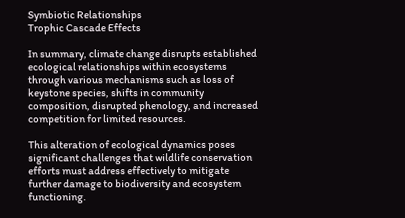Symbiotic Relationships
Trophic Cascade Effects

In summary, climate change disrupts established ecological relationships within ecosystems through various mechanisms such as loss of keystone species, shifts in community composition, disrupted phenology, and increased competition for limited resources.

This alteration of ecological dynamics poses significant challenges that wildlife conservation efforts must address effectively to mitigate further damage to biodiversity and ecosystem functioning.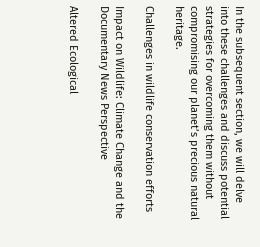In the subsequent section, we will delve into these challenges and discuss potential strategies for overcoming them without compromising our planet’s precious natural heritage.

Challenges in wildlife conservation efforts

Impact on Wildlife: Climate Change and the Documentary News Perspective

Altered Ecological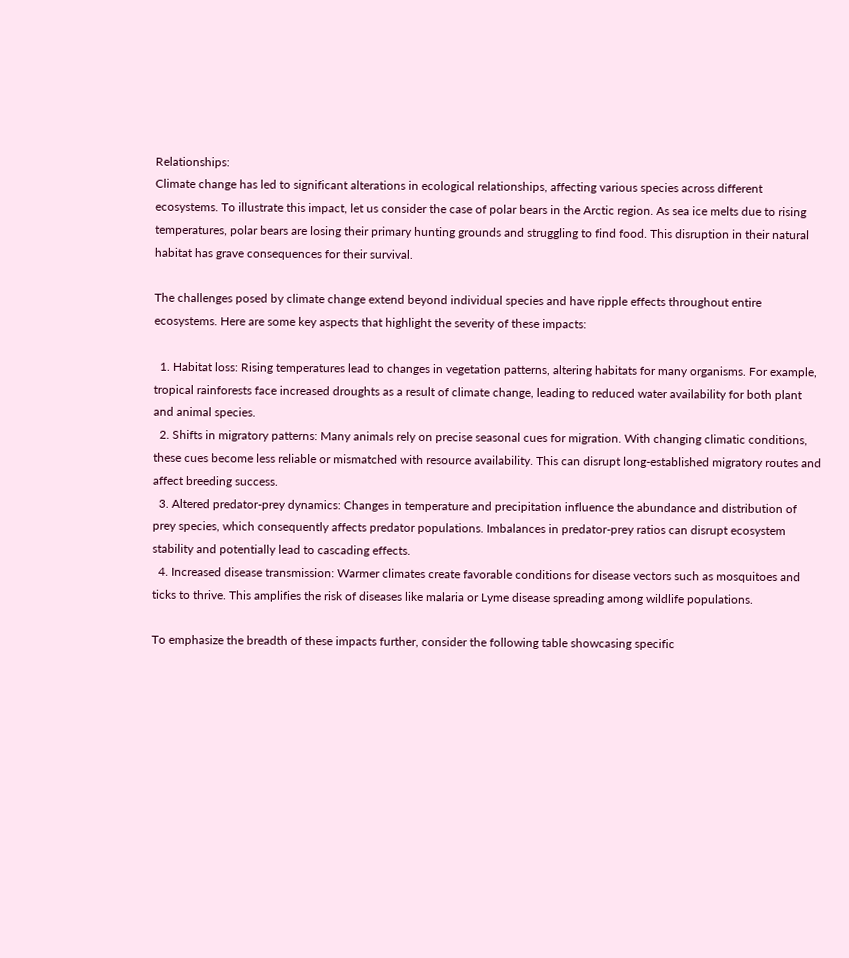Relationships:
Climate change has led to significant alterations in ecological relationships, affecting various species across different ecosystems. To illustrate this impact, let us consider the case of polar bears in the Arctic region. As sea ice melts due to rising temperatures, polar bears are losing their primary hunting grounds and struggling to find food. This disruption in their natural habitat has grave consequences for their survival.

The challenges posed by climate change extend beyond individual species and have ripple effects throughout entire ecosystems. Here are some key aspects that highlight the severity of these impacts:

  1. Habitat loss: Rising temperatures lead to changes in vegetation patterns, altering habitats for many organisms. For example, tropical rainforests face increased droughts as a result of climate change, leading to reduced water availability for both plant and animal species.
  2. Shifts in migratory patterns: Many animals rely on precise seasonal cues for migration. With changing climatic conditions, these cues become less reliable or mismatched with resource availability. This can disrupt long-established migratory routes and affect breeding success.
  3. Altered predator-prey dynamics: Changes in temperature and precipitation influence the abundance and distribution of prey species, which consequently affects predator populations. Imbalances in predator-prey ratios can disrupt ecosystem stability and potentially lead to cascading effects.
  4. Increased disease transmission: Warmer climates create favorable conditions for disease vectors such as mosquitoes and ticks to thrive. This amplifies the risk of diseases like malaria or Lyme disease spreading among wildlife populations.

To emphasize the breadth of these impacts further, consider the following table showcasing specific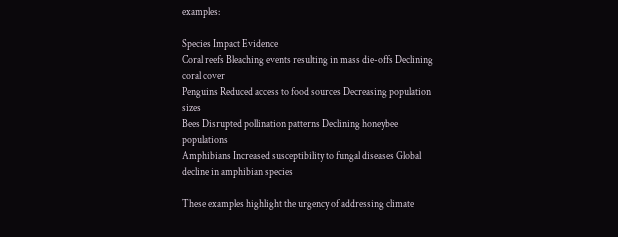examples:

Species Impact Evidence
Coral reefs Bleaching events resulting in mass die-offs Declining coral cover
Penguins Reduced access to food sources Decreasing population sizes
Bees Disrupted pollination patterns Declining honeybee populations
Amphibians Increased susceptibility to fungal diseases Global decline in amphibian species

These examples highlight the urgency of addressing climate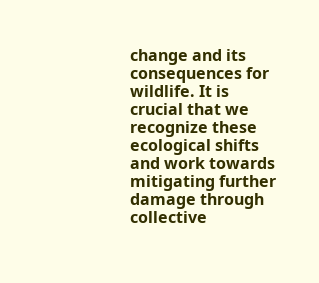change and its consequences for wildlife. It is crucial that we recognize these ecological shifts and work towards mitigating further damage through collective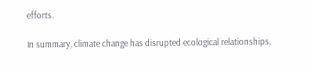efforts.

In summary, climate change has disrupted ecological relationships,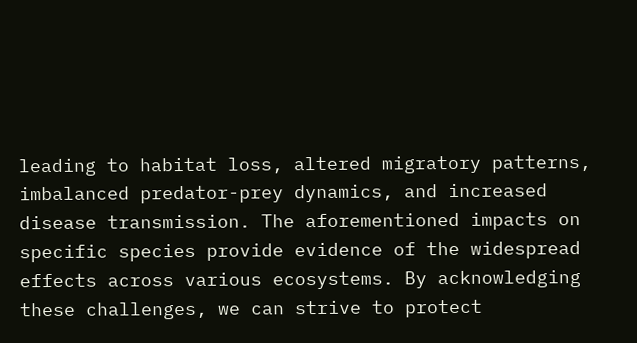leading to habitat loss, altered migratory patterns, imbalanced predator-prey dynamics, and increased disease transmission. The aforementioned impacts on specific species provide evidence of the widespread effects across various ecosystems. By acknowledging these challenges, we can strive to protect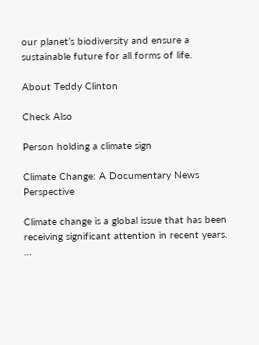our planet’s biodiversity and ensure a sustainable future for all forms of life.

About Teddy Clinton

Check Also

Person holding a climate sign

Climate Change: A Documentary News Perspective

Climate change is a global issue that has been receiving significant attention in recent years. …